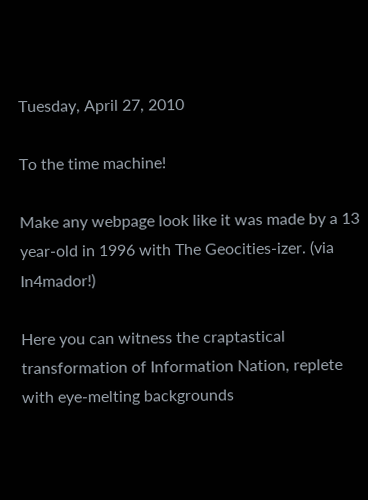Tuesday, April 27, 2010

To the time machine!

Make any webpage look like it was made by a 13 year-old in 1996 with The Geocities-izer. (via In4mador!)

Here you can witness the craptastical transformation of Information Nation, replete with eye-melting backgrounds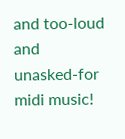and too-loud and unasked-for midi music!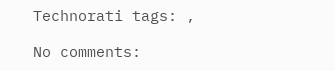Technorati tags: ,

No comments: